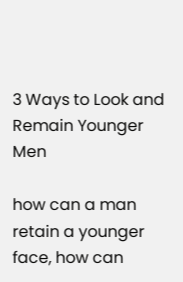3 Ways to Look and Remain Younger Men

how can a man retain a younger face, how can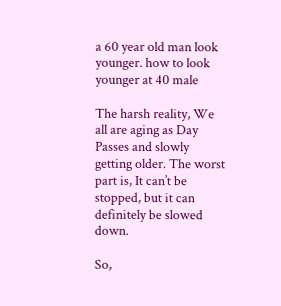a 60 year old man look younger. how to look younger at 40 male

The harsh reality, We all are aging as Day Passes and slowly getting older. The worst part is, It can’t be stopped, but it can definitely be slowed down.

So,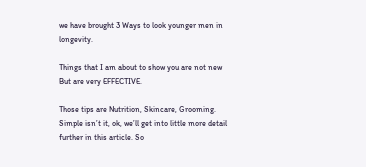we have brought 3 Ways to look younger men in longevity.

Things that I am about to show you are not new But are very EFFECTIVE.

Those tips are Nutrition, Skincare, Grooming. Simple isn’t it, ok, we’ll get into little more detail further in this article. So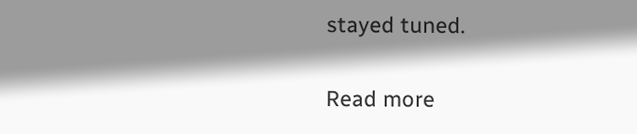stayed tuned.

Read more